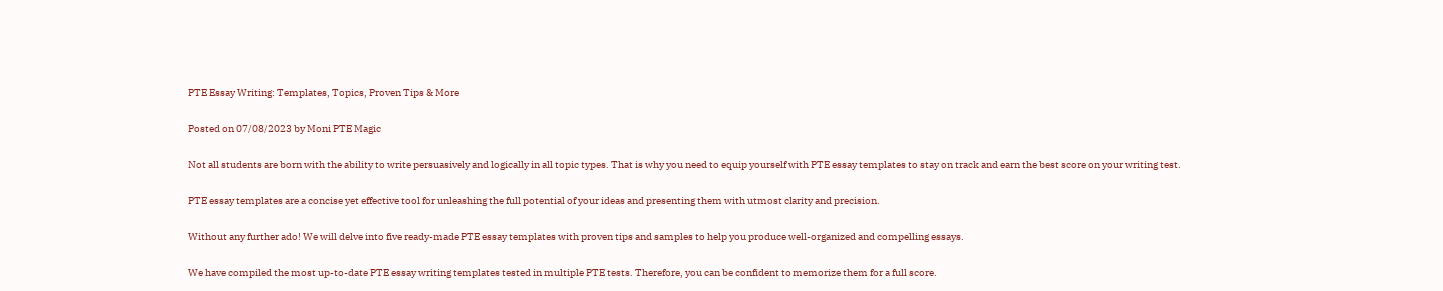PTE Essay Writing: Templates, Topics, Proven Tips & More

Posted on 07/08/2023 by Moni PTE Magic

Not all students are born with the ability to write persuasively and logically in all topic types. That is why you need to equip yourself with PTE essay templates to stay on track and earn the best score on your writing test.

PTE essay templates are a concise yet effective tool for unleashing the full potential of your ideas and presenting them with utmost clarity and precision.

Without any further ado! We will delve into five ready-made PTE essay templates with proven tips and samples to help you produce well-organized and compelling essays.

We have compiled the most up-to-date PTE essay writing templates tested in multiple PTE tests. Therefore, you can be confident to memorize them for a full score.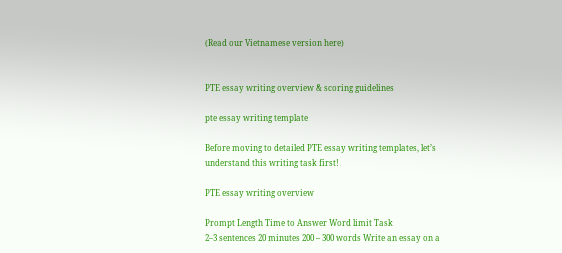(Read our Vietnamese version here)


PTE essay writing overview & scoring guidelines

pte essay writing template

Before moving to detailed PTE essay writing templates, let’s understand this writing task first!

PTE essay writing overview

Prompt Length Time to Answer Word limit Task
2–3 sentences 20 minutes 200 – 300 words Write an essay on a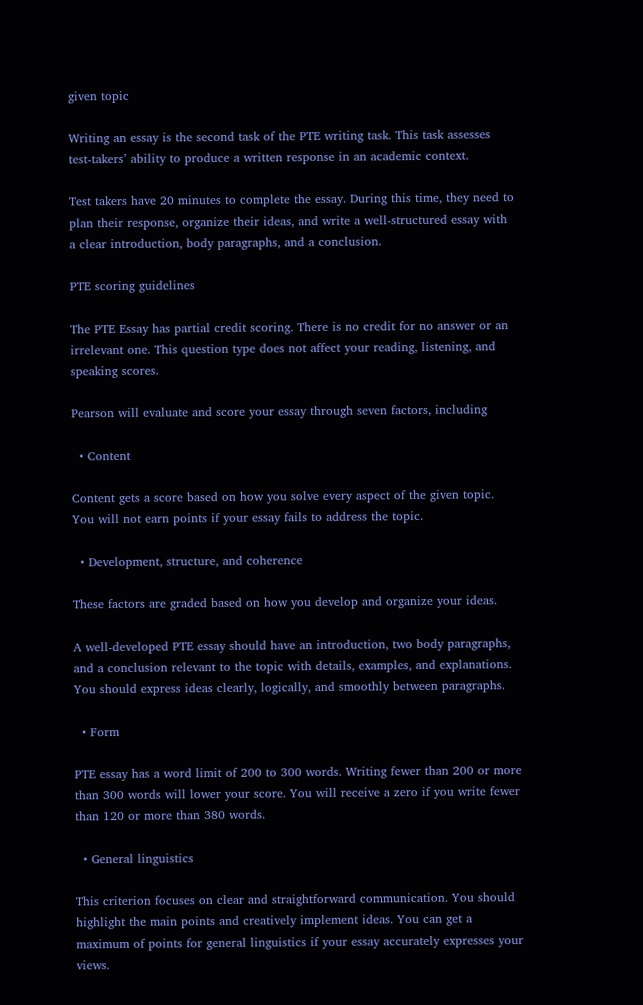given topic

Writing an essay is the second task of the PTE writing task. This task assesses test-takers’ ability to produce a written response in an academic context.

Test takers have 20 minutes to complete the essay. During this time, they need to plan their response, organize their ideas, and write a well-structured essay with a clear introduction, body paragraphs, and a conclusion.

PTE scoring guidelines

The PTE Essay has partial credit scoring. There is no credit for no answer or an irrelevant one. This question type does not affect your reading, listening, and speaking scores.

Pearson will evaluate and score your essay through seven factors, including

  • Content

Content gets a score based on how you solve every aspect of the given topic. You will not earn points if your essay fails to address the topic.

  • Development, structure, and coherence

These factors are graded based on how you develop and organize your ideas.

A well-developed PTE essay should have an introduction, two body paragraphs, and a conclusion relevant to the topic with details, examples, and explanations. You should express ideas clearly, logically, and smoothly between paragraphs.

  • Form

PTE essay has a word limit of 200 to 300 words. Writing fewer than 200 or more than 300 words will lower your score. You will receive a zero if you write fewer than 120 or more than 380 words.

  • General linguistics

This criterion focuses on clear and straightforward communication. You should highlight the main points and creatively implement ideas. You can get a maximum of points for general linguistics if your essay accurately expresses your views.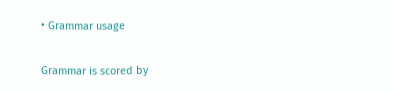• Grammar usage

Grammar is scored by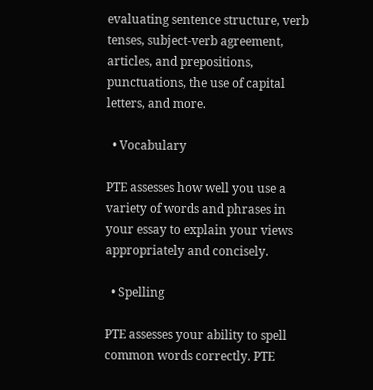evaluating sentence structure, verb tenses, subject-verb agreement, articles, and prepositions, punctuations, the use of capital letters, and more.

  • Vocabulary

PTE assesses how well you use a variety of words and phrases in your essay to explain your views appropriately and concisely.

  • Spelling

PTE assesses your ability to spell common words correctly. PTE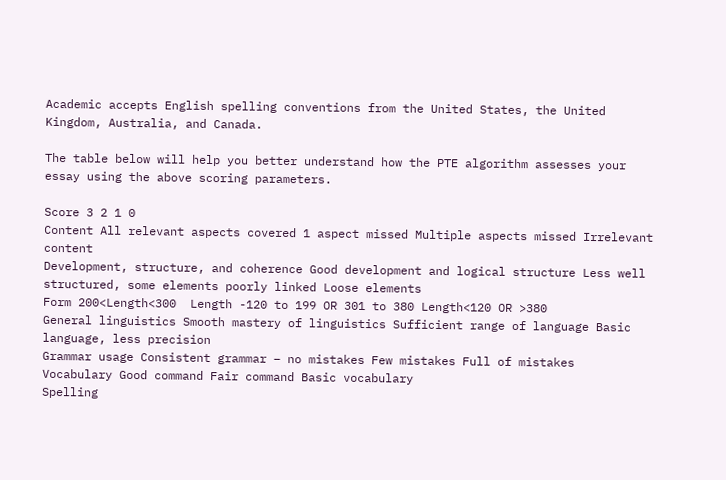Academic accepts English spelling conventions from the United States, the United Kingdom, Australia, and Canada.

The table below will help you better understand how the PTE algorithm assesses your essay using the above scoring parameters.

Score 3 2 1 0
Content All relevant aspects covered 1 aspect missed Multiple aspects missed Irrelevant content
Development, structure, and coherence Good development and logical structure Less well structured, some elements poorly linked Loose elements
Form 200<Length<300  Length -120 to 199 OR 301 to 380 Length<120 OR >380
General linguistics Smooth mastery of linguistics Sufficient range of language Basic language, less precision
Grammar usage Consistent grammar – no mistakes Few mistakes Full of mistakes
Vocabulary Good command Fair command Basic vocabulary
Spelling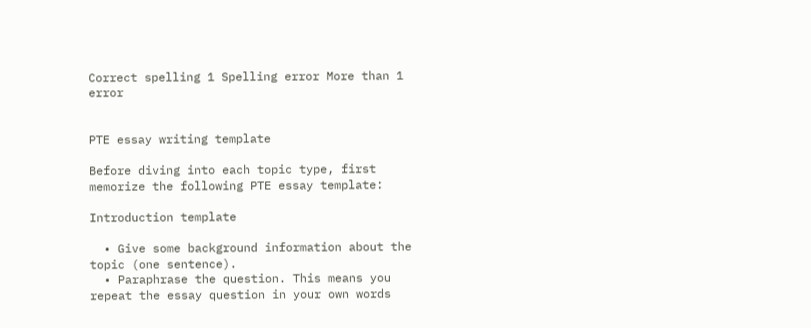Correct spelling 1 Spelling error More than 1 error


PTE essay writing template

Before diving into each topic type, first memorize the following PTE essay template:

Introduction template

  • Give some background information about the topic (one sentence).
  • Paraphrase the question. This means you repeat the essay question in your own words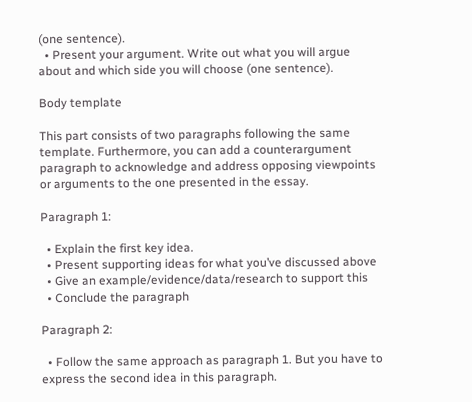(one sentence).
  • Present your argument. Write out what you will argue about and which side you will choose (one sentence).

Body template

This part consists of two paragraphs following the same template. Furthermore, you can add a counterargument paragraph to acknowledge and address opposing viewpoints or arguments to the one presented in the essay.

Paragraph 1:

  • Explain the first key idea.
  • Present supporting ideas for what you’ve discussed above
  • Give an example/evidence/data/research to support this
  • Conclude the paragraph

Paragraph 2:

  • Follow the same approach as paragraph 1. But you have to express the second idea in this paragraph.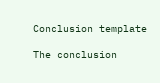Conclusion template

The conclusion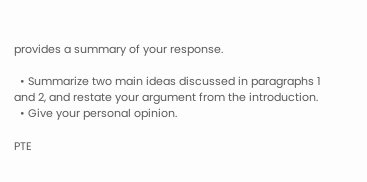provides a summary of your response.

  • Summarize two main ideas discussed in paragraphs 1 and 2, and restate your argument from the introduction.
  • Give your personal opinion.

PTE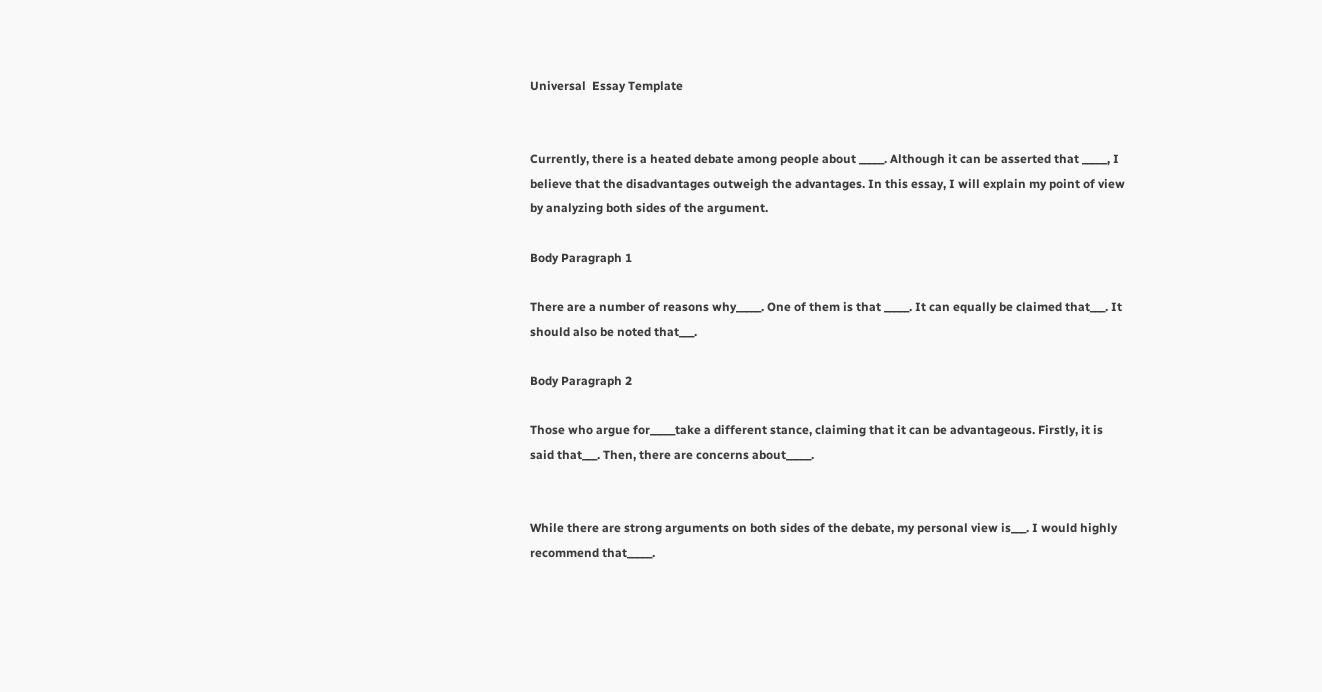Universal  Essay Template


Currently, there is a heated debate among people about _____. Although it can be asserted that _____, I believe that the disadvantages outweigh the advantages. In this essay, I will explain my point of view by analyzing both sides of the argument.

Body Paragraph 1

There are a number of reasons why_____. One of them is that _____. It can equally be claimed that___. It should also be noted that___.

Body Paragraph 2

Those who argue for_____take a different stance, claiming that it can be advantageous. Firstly, it is said that___. Then, there are concerns about_____.


While there are strong arguments on both sides of the debate, my personal view is___. I would highly recommend that_____.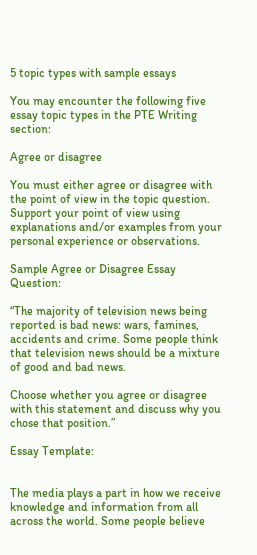5 topic types with sample essays

You may encounter the following five essay topic types in the PTE Writing section:

Agree or disagree

You must either agree or disagree with the point of view in the topic question. Support your point of view using explanations and/or examples from your personal experience or observations.

Sample Agree or Disagree Essay Question:

“The majority of television news being reported is bad news: wars, famines, accidents and crime. Some people think that television news should be a mixture of good and bad news.

Choose whether you agree or disagree with this statement and discuss why you chose that position.”

Essay Template:


The media plays a part in how we receive knowledge and information from all across the world. Some people believe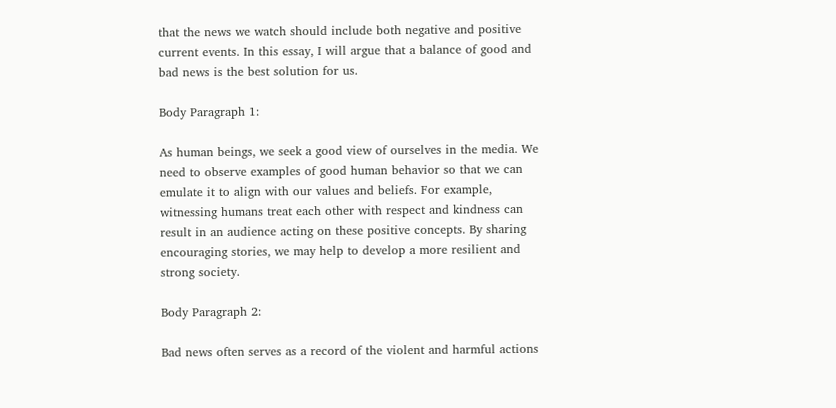that the news we watch should include both negative and positive current events. In this essay, I will argue that a balance of good and bad news is the best solution for us.

Body Paragraph 1:

As human beings, we seek a good view of ourselves in the media. We need to observe examples of good human behavior so that we can emulate it to align with our values and beliefs. For example, witnessing humans treat each other with respect and kindness can result in an audience acting on these positive concepts. By sharing encouraging stories, we may help to develop a more resilient and strong society.

Body Paragraph 2:

Bad news often serves as a record of the violent and harmful actions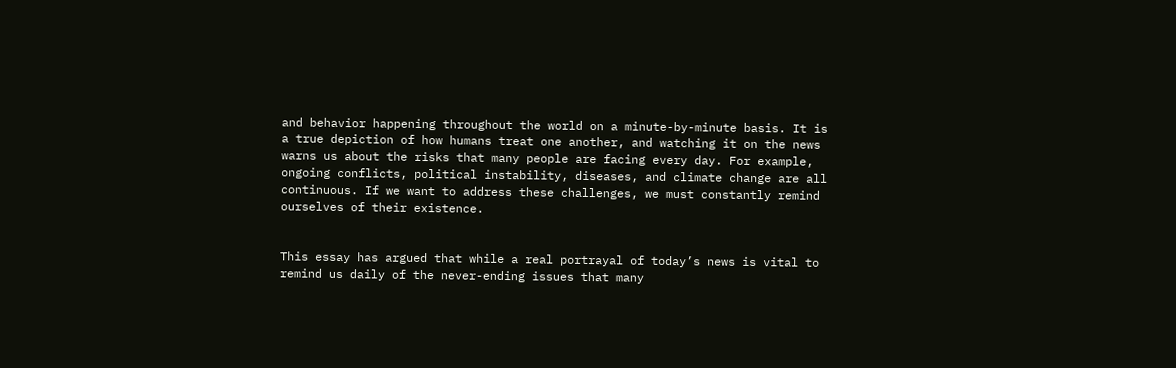and behavior happening throughout the world on a minute-by-minute basis. It is a true depiction of how humans treat one another, and watching it on the news warns us about the risks that many people are facing every day. For example, ongoing conflicts, political instability, diseases, and climate change are all continuous. If we want to address these challenges, we must constantly remind ourselves of their existence.


This essay has argued that while a real portrayal of today’s news is vital to remind us daily of the never-ending issues that many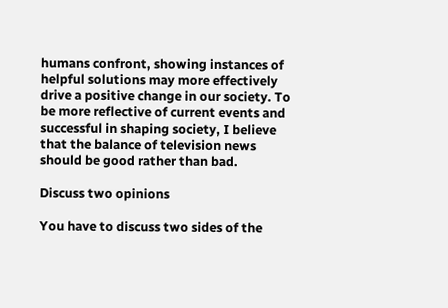humans confront, showing instances of helpful solutions may more effectively drive a positive change in our society. To be more reflective of current events and successful in shaping society, I believe that the balance of television news should be good rather than bad.

Discuss two opinions

You have to discuss two sides of the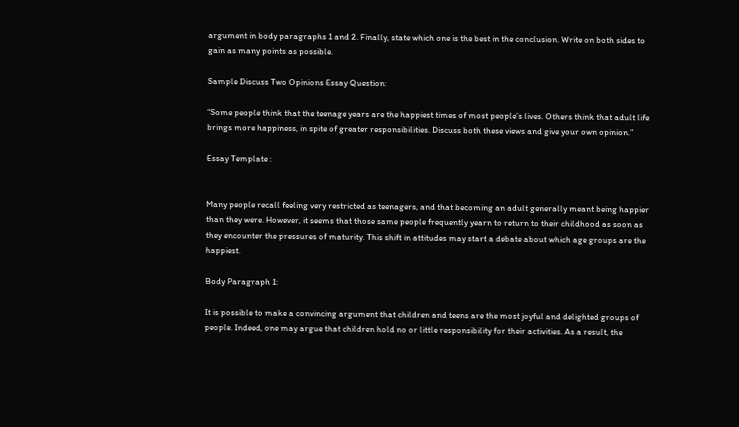argument in body paragraphs 1 and 2. Finally, state which one is the best in the conclusion. Write on both sides to gain as many points as possible.

Sample Discuss Two Opinions Essay Question:

“Some people think that the teenage years are the happiest times of most people’s lives. Others think that adult life brings more happiness, in spite of greater responsibilities. Discuss both these views and give your own opinion.”

Essay Template :


Many people recall feeling very restricted as teenagers, and that becoming an adult generally meant being happier than they were. However, it seems that those same people frequently yearn to return to their childhood as soon as they encounter the pressures of maturity. This shift in attitudes may start a debate about which age groups are the happiest.

Body Paragraph 1:

It is possible to make a convincing argument that children and teens are the most joyful and delighted groups of people. Indeed, one may argue that children hold no or little responsibility for their activities. As a result, the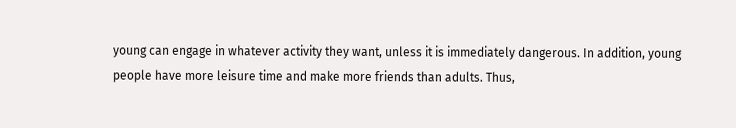young can engage in whatever activity they want, unless it is immediately dangerous. In addition, young people have more leisure time and make more friends than adults. Thus,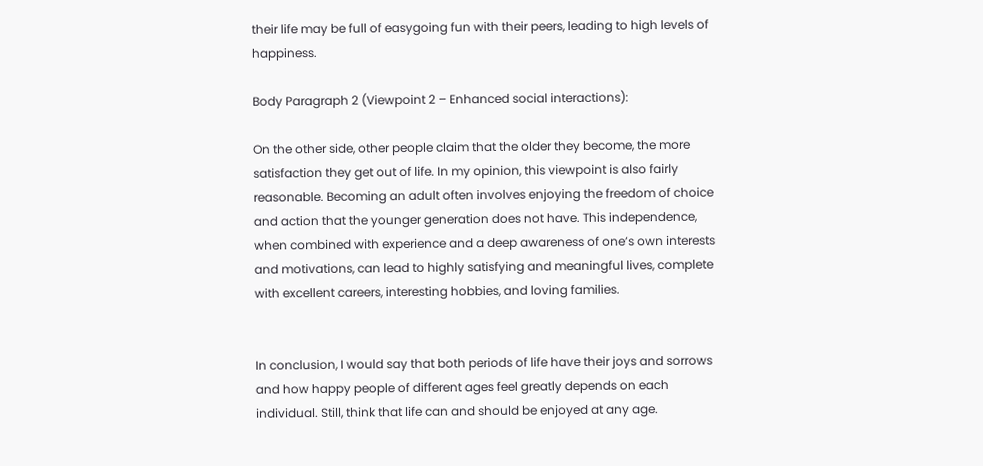their life may be full of easygoing fun with their peers, leading to high levels of happiness.

Body Paragraph 2 (Viewpoint 2 – Enhanced social interactions):

On the other side, other people claim that the older they become, the more satisfaction they get out of life. In my opinion, this viewpoint is also fairly reasonable. Becoming an adult often involves enjoying the freedom of choice and action that the younger generation does not have. This independence, when combined with experience and a deep awareness of one’s own interests and motivations, can lead to highly satisfying and meaningful lives, complete with excellent careers, interesting hobbies, and loving families.


In conclusion, I would say that both periods of life have their joys and sorrows and how happy people of different ages feel greatly depends on each individual. Still, think that life can and should be enjoyed at any age.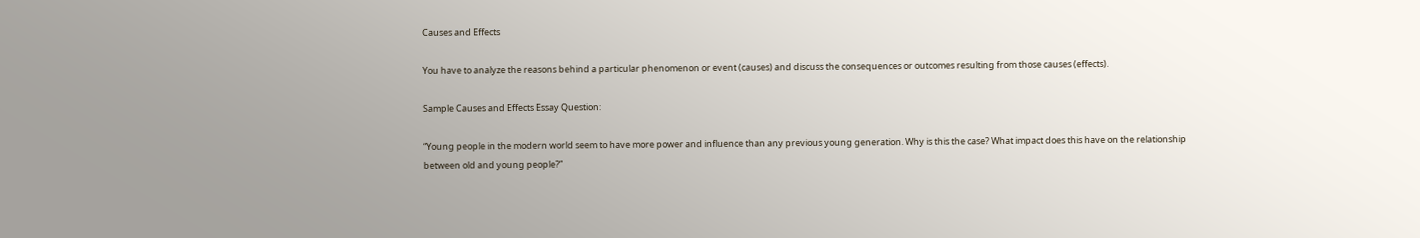Causes and Effects

You have to analyze the reasons behind a particular phenomenon or event (causes) and discuss the consequences or outcomes resulting from those causes (effects).

Sample Causes and Effects Essay Question:

“Young people in the modern world seem to have more power and influence than any previous young generation. Why is this the case? What impact does this have on the relationship between old and young people?”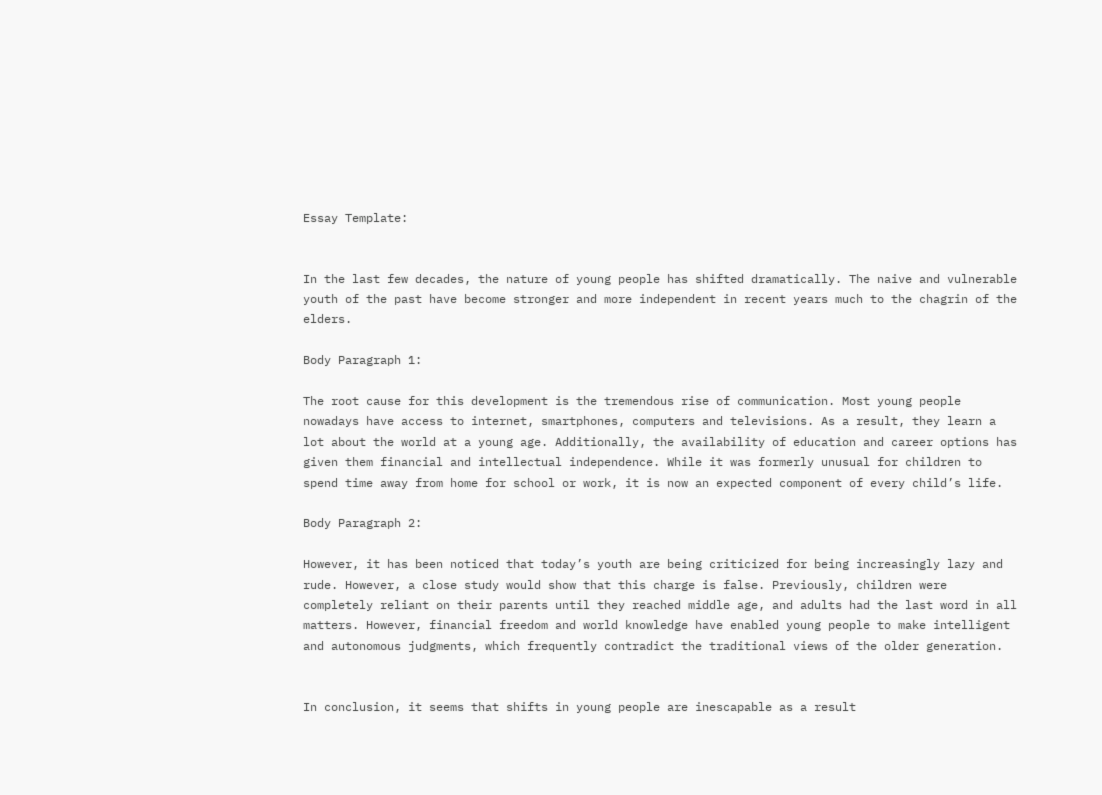Essay Template:


In the last few decades, the nature of young people has shifted dramatically. The naive and vulnerable youth of the past have become stronger and more independent in recent years much to the chagrin of the elders.

Body Paragraph 1:

The root cause for this development is the tremendous rise of communication. Most young people nowadays have access to internet, smartphones, computers and televisions. As a result, they learn a lot about the world at a young age. Additionally, the availability of education and career options has given them financial and intellectual independence. While it was formerly unusual for children to spend time away from home for school or work, it is now an expected component of every child’s life.

Body Paragraph 2:

However, it has been noticed that today’s youth are being criticized for being increasingly lazy and rude. However, a close study would show that this charge is false. Previously, children were completely reliant on their parents until they reached middle age, and adults had the last word in all matters. However, financial freedom and world knowledge have enabled young people to make intelligent and autonomous judgments, which frequently contradict the traditional views of the older generation.


In conclusion, it seems that shifts in young people are inescapable as a result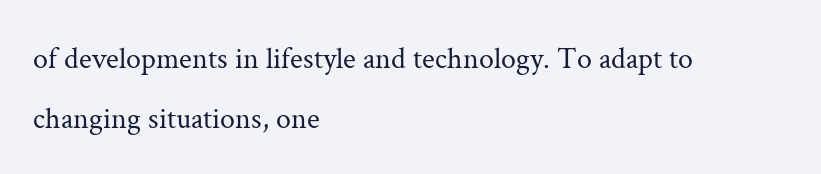of developments in lifestyle and technology. To adapt to changing situations, one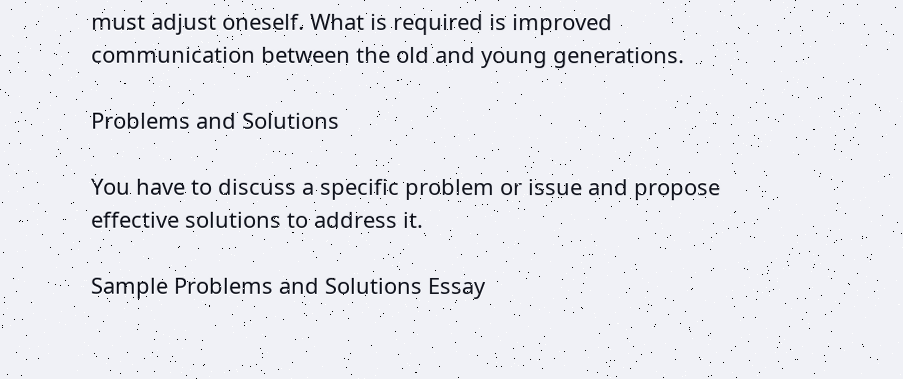must adjust oneself. What is required is improved communication between the old and young generations.

Problems and Solutions

You have to discuss a specific problem or issue and propose effective solutions to address it.

Sample Problems and Solutions Essay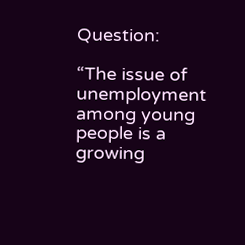Question:

“The issue of unemployment among young people is a growing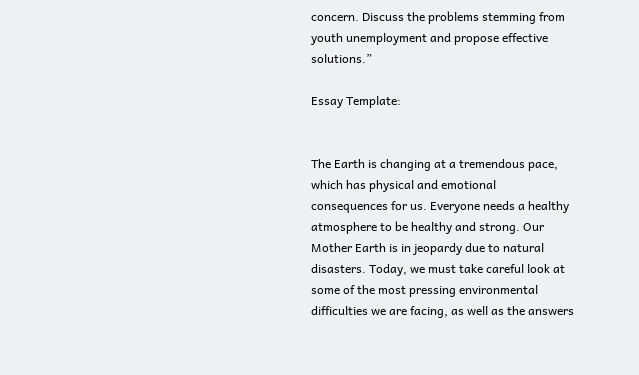concern. Discuss the problems stemming from youth unemployment and propose effective solutions.”

Essay Template:


The Earth is changing at a tremendous pace, which has physical and emotional consequences for us. Everyone needs a healthy atmosphere to be healthy and strong. Our Mother Earth is in jeopardy due to natural disasters. Today, we must take careful look at some of the most pressing environmental difficulties we are facing, as well as the answers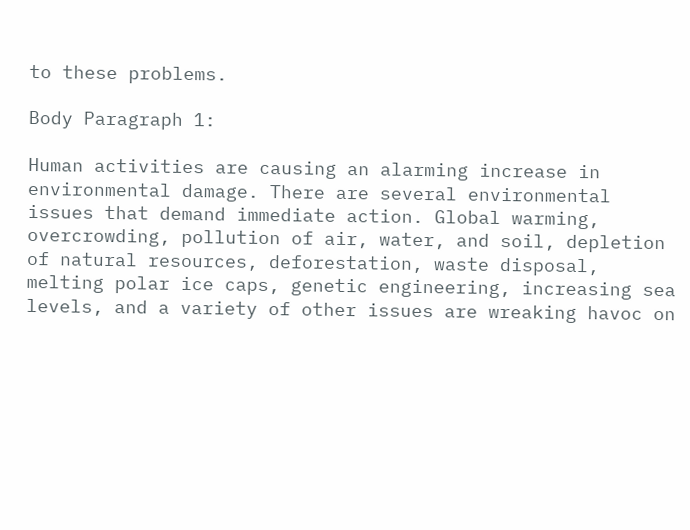to these problems.

Body Paragraph 1:

Human activities are causing an alarming increase in environmental damage. There are several environmental issues that demand immediate action. Global warming, overcrowding, pollution of air, water, and soil, depletion of natural resources, deforestation, waste disposal, melting polar ice caps, genetic engineering, increasing sea levels, and a variety of other issues are wreaking havoc on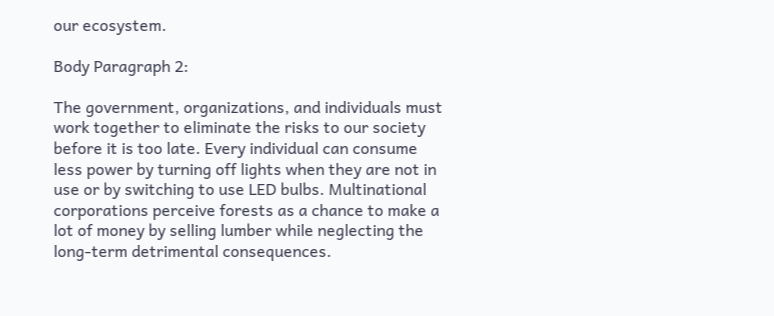our ecosystem.

Body Paragraph 2:

The government, organizations, and individuals must work together to eliminate the risks to our society before it is too late. Every individual can consume less power by turning off lights when they are not in use or by switching to use LED bulbs. Multinational corporations perceive forests as a chance to make a lot of money by selling lumber while neglecting the long-term detrimental consequences.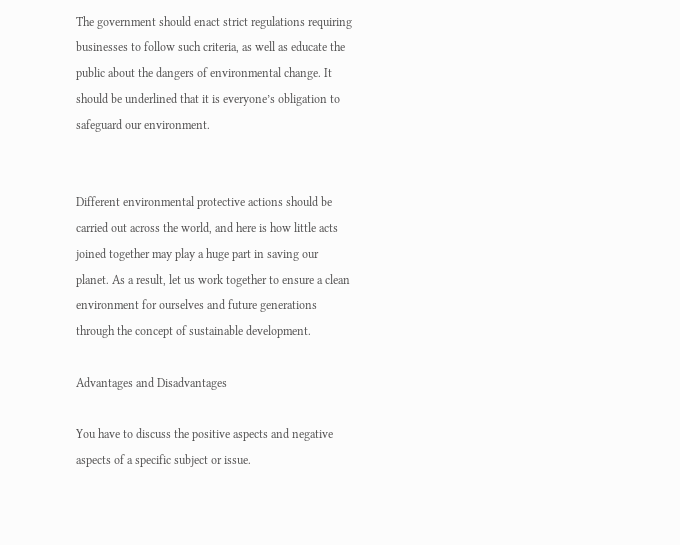The government should enact strict regulations requiring businesses to follow such criteria, as well as educate the public about the dangers of environmental change. It should be underlined that it is everyone’s obligation to safeguard our environment.


Different environmental protective actions should be carried out across the world, and here is how little acts joined together may play a huge part in saving our planet. As a result, let us work together to ensure a clean environment for ourselves and future generations through the concept of sustainable development.

Advantages and Disadvantages

You have to discuss the positive aspects and negative aspects of a specific subject or issue.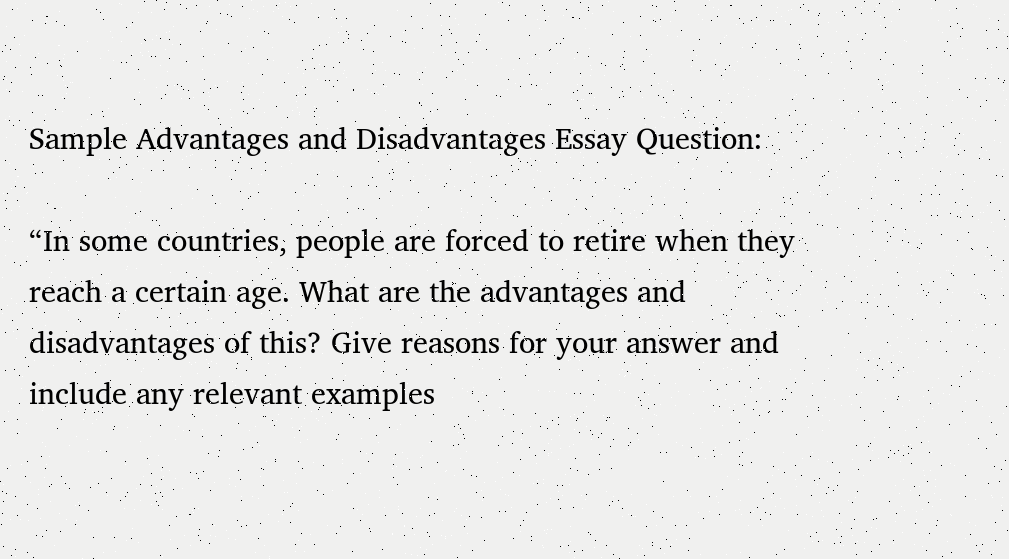Sample Advantages and Disadvantages Essay Question:

“In some countries, people are forced to retire when they reach a certain age. What are the advantages and disadvantages of this? Give reasons for your answer and include any relevant examples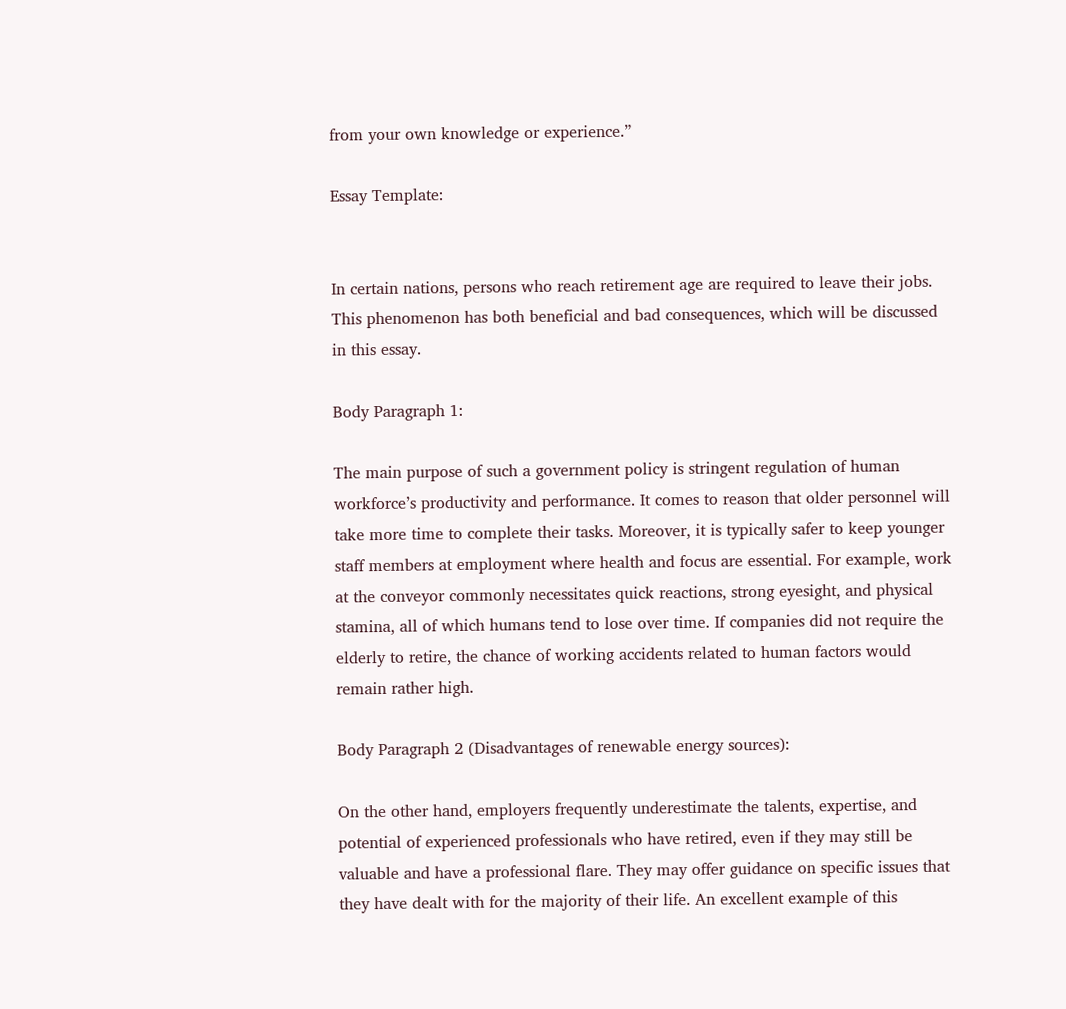from your own knowledge or experience.”

Essay Template:


In certain nations, persons who reach retirement age are required to leave their jobs. This phenomenon has both beneficial and bad consequences, which will be discussed in this essay.

Body Paragraph 1:

The main purpose of such a government policy is stringent regulation of human workforce’s productivity and performance. It comes to reason that older personnel will take more time to complete their tasks. Moreover, it is typically safer to keep younger staff members at employment where health and focus are essential. For example, work at the conveyor commonly necessitates quick reactions, strong eyesight, and physical stamina, all of which humans tend to lose over time. If companies did not require the elderly to retire, the chance of working accidents related to human factors would remain rather high.

Body Paragraph 2 (Disadvantages of renewable energy sources):

On the other hand, employers frequently underestimate the talents, expertise, and potential of experienced professionals who have retired, even if they may still be valuable and have a professional flare. They may offer guidance on specific issues that they have dealt with for the majority of their life. An excellent example of this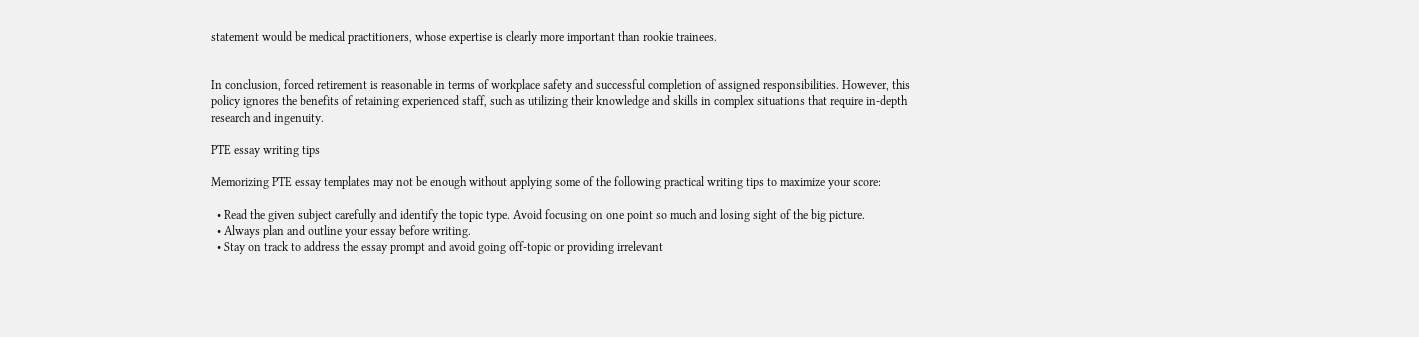statement would be medical practitioners, whose expertise is clearly more important than rookie trainees.


In conclusion, forced retirement is reasonable in terms of workplace safety and successful completion of assigned responsibilities. However, this policy ignores the benefits of retaining experienced staff, such as utilizing their knowledge and skills in complex situations that require in-depth research and ingenuity.

PTE essay writing tips

Memorizing PTE essay templates may not be enough without applying some of the following practical writing tips to maximize your score:

  • Read the given subject carefully and identify the topic type. Avoid focusing on one point so much and losing sight of the big picture.
  • Always plan and outline your essay before writing.
  • Stay on track to address the essay prompt and avoid going off-topic or providing irrelevant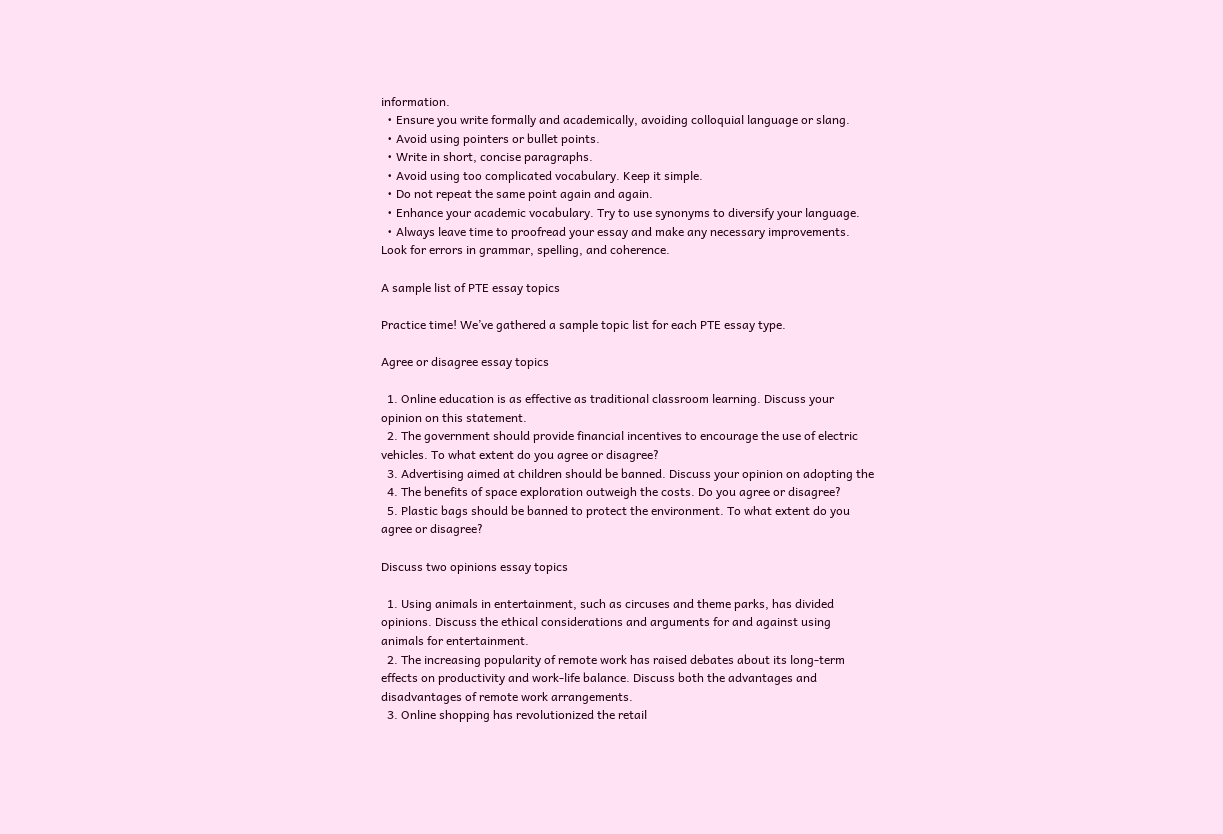information.
  • Ensure you write formally and academically, avoiding colloquial language or slang.
  • Avoid using pointers or bullet points.
  • Write in short, concise paragraphs.
  • Avoid using too complicated vocabulary. Keep it simple.
  • Do not repeat the same point again and again.
  • Enhance your academic vocabulary. Try to use synonyms to diversify your language.
  • Always leave time to proofread your essay and make any necessary improvements. Look for errors in grammar, spelling, and coherence.

A sample list of PTE essay topics

Practice time! We’ve gathered a sample topic list for each PTE essay type.

Agree or disagree essay topics

  1. Online education is as effective as traditional classroom learning. Discuss your opinion on this statement.
  2. The government should provide financial incentives to encourage the use of electric vehicles. To what extent do you agree or disagree?
  3. Advertising aimed at children should be banned. Discuss your opinion on adopting the
  4. The benefits of space exploration outweigh the costs. Do you agree or disagree?
  5. Plastic bags should be banned to protect the environment. To what extent do you agree or disagree?

Discuss two opinions essay topics

  1. Using animals in entertainment, such as circuses and theme parks, has divided opinions. Discuss the ethical considerations and arguments for and against using animals for entertainment.
  2. The increasing popularity of remote work has raised debates about its long-term effects on productivity and work-life balance. Discuss both the advantages and disadvantages of remote work arrangements.
  3. Online shopping has revolutionized the retail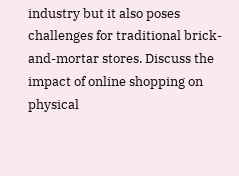industry but it also poses challenges for traditional brick-and-mortar stores. Discuss the impact of online shopping on physical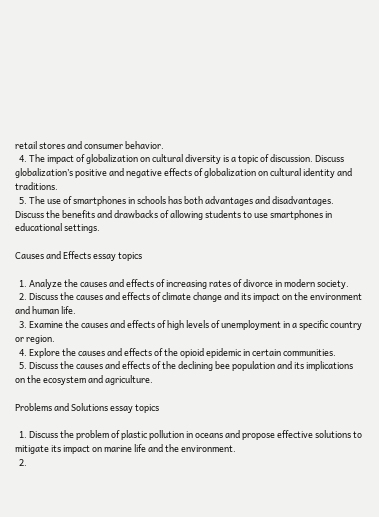retail stores and consumer behavior.
  4. The impact of globalization on cultural diversity is a topic of discussion. Discuss globalization’s positive and negative effects of globalization on cultural identity and traditions.
  5. The use of smartphones in schools has both advantages and disadvantages. Discuss the benefits and drawbacks of allowing students to use smartphones in educational settings.

Causes and Effects essay topics

  1. Analyze the causes and effects of increasing rates of divorce in modern society.
  2. Discuss the causes and effects of climate change and its impact on the environment and human life.
  3. Examine the causes and effects of high levels of unemployment in a specific country or region.
  4. Explore the causes and effects of the opioid epidemic in certain communities.
  5. Discuss the causes and effects of the declining bee population and its implications on the ecosystem and agriculture.

Problems and Solutions essay topics

  1. Discuss the problem of plastic pollution in oceans and propose effective solutions to mitigate its impact on marine life and the environment.
  2.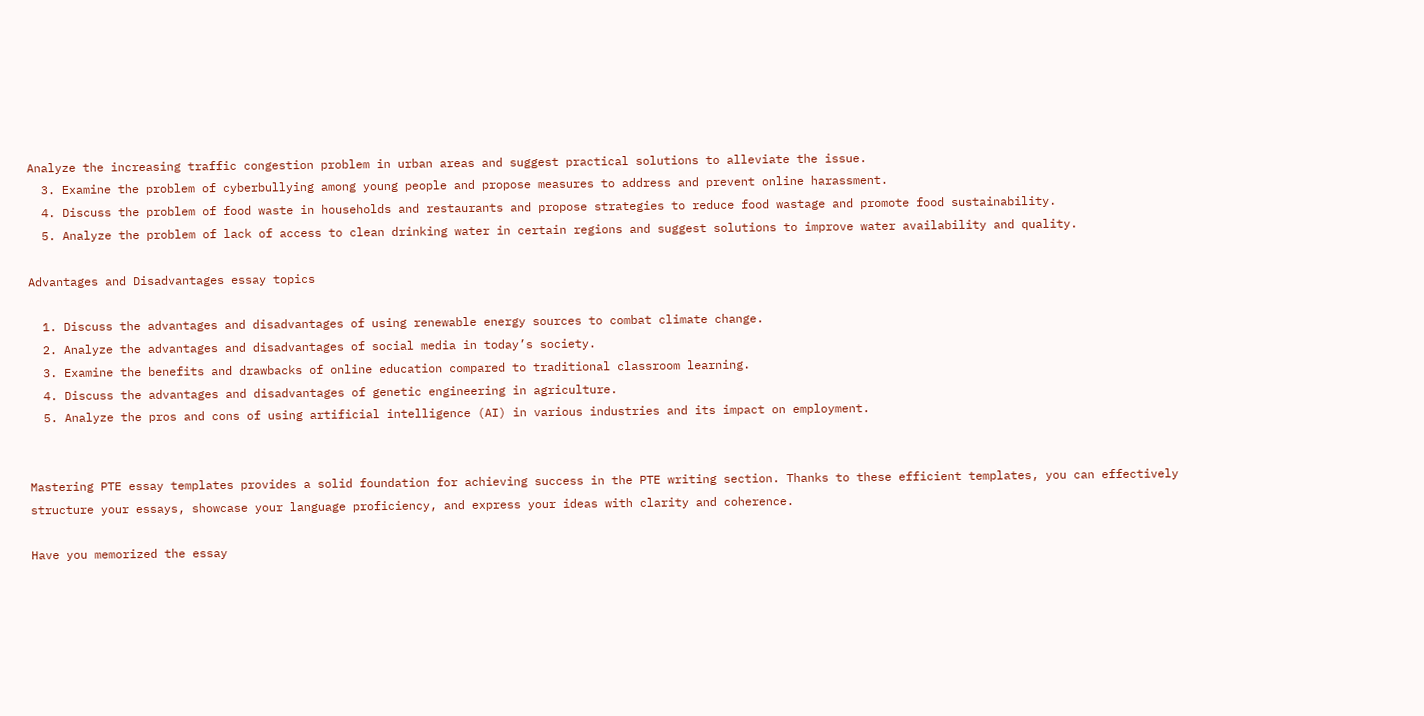Analyze the increasing traffic congestion problem in urban areas and suggest practical solutions to alleviate the issue.
  3. Examine the problem of cyberbullying among young people and propose measures to address and prevent online harassment.
  4. Discuss the problem of food waste in households and restaurants and propose strategies to reduce food wastage and promote food sustainability.
  5. Analyze the problem of lack of access to clean drinking water in certain regions and suggest solutions to improve water availability and quality.

Advantages and Disadvantages essay topics

  1. Discuss the advantages and disadvantages of using renewable energy sources to combat climate change.
  2. Analyze the advantages and disadvantages of social media in today’s society.
  3. Examine the benefits and drawbacks of online education compared to traditional classroom learning.
  4. Discuss the advantages and disadvantages of genetic engineering in agriculture.
  5. Analyze the pros and cons of using artificial intelligence (AI) in various industries and its impact on employment.


Mastering PTE essay templates provides a solid foundation for achieving success in the PTE writing section. Thanks to these efficient templates, you can effectively structure your essays, showcase your language proficiency, and express your ideas with clarity and coherence.

Have you memorized the essay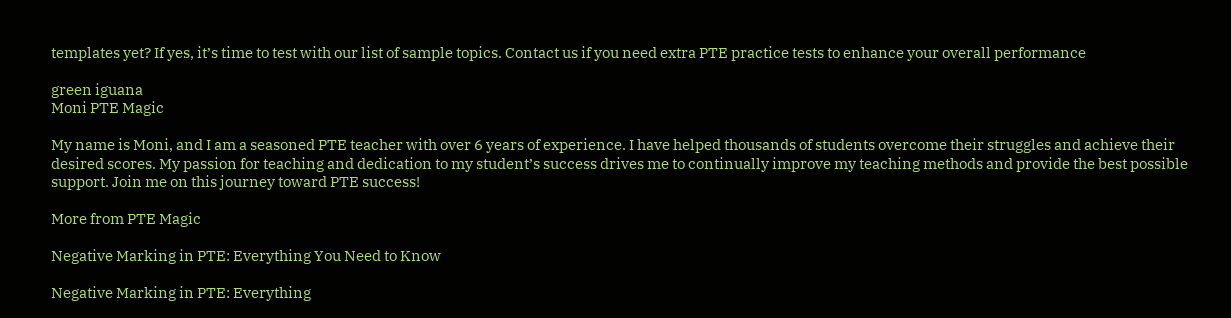templates yet? If yes, it’s time to test with our list of sample topics. Contact us if you need extra PTE practice tests to enhance your overall performance

green iguana
Moni PTE Magic

My name is Moni, and I am a seasoned PTE teacher with over 6 years of experience. I have helped thousands of students overcome their struggles and achieve their desired scores. My passion for teaching and dedication to my student’s success drives me to continually improve my teaching methods and provide the best possible support. Join me on this journey toward PTE success!

More from PTE Magic

Negative Marking in PTE: Everything You Need to Know

Negative Marking in PTE: Everything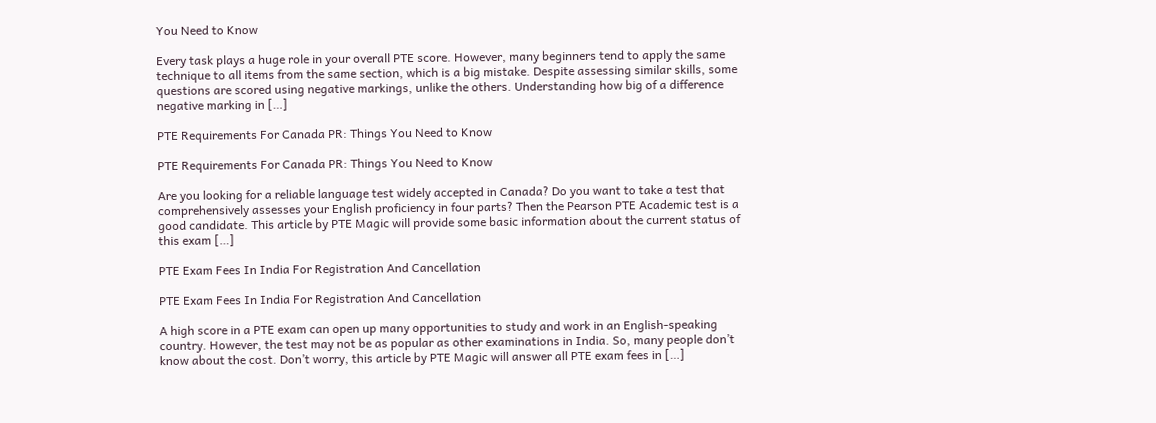You Need to Know

Every task plays a huge role in your overall PTE score. However, many beginners tend to apply the same technique to all items from the same section, which is a big mistake. Despite assessing similar skills, some questions are scored using negative markings, unlike the others. Understanding how big of a difference negative marking in […]

PTE Requirements For Canada PR: Things You Need to Know

PTE Requirements For Canada PR: Things You Need to Know

Are you looking for a reliable language test widely accepted in Canada? Do you want to take a test that comprehensively assesses your English proficiency in four parts? Then the Pearson PTE Academic test is a good candidate. This article by PTE Magic will provide some basic information about the current status of this exam […]

PTE Exam Fees In India For Registration And Cancellation

PTE Exam Fees In India For Registration And Cancellation

A high score in a PTE exam can open up many opportunities to study and work in an English-speaking country. However, the test may not be as popular as other examinations in India. So, many people don’t know about the cost. Don’t worry, this article by PTE Magic will answer all PTE exam fees in […]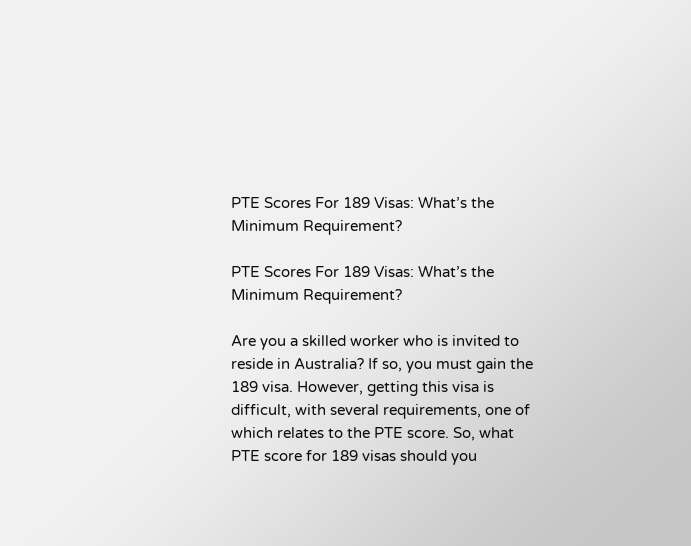PTE Scores For 189 Visas: What’s the Minimum Requirement?

PTE Scores For 189 Visas: What’s the Minimum Requirement?

Are you a skilled worker who is invited to reside in Australia? If so, you must gain the 189 visa. However, getting this visa is difficult, with several requirements, one of which relates to the PTE score. So, what PTE score for 189 visas should you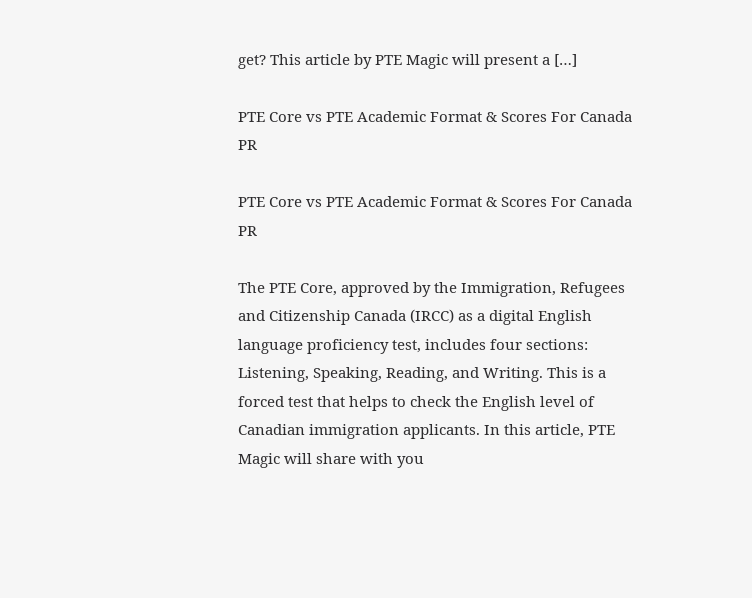get? This article by PTE Magic will present a […]

PTE Core vs PTE Academic Format & Scores For Canada PR

PTE Core vs PTE Academic Format & Scores For Canada PR

The PTE Core, approved by the Immigration, Refugees and Citizenship Canada (IRCC) as a digital English language proficiency test, includes four sections: Listening, Speaking, Reading, and Writing. This is a forced test that helps to check the English level of Canadian immigration applicants. In this article, PTE Magic will share with you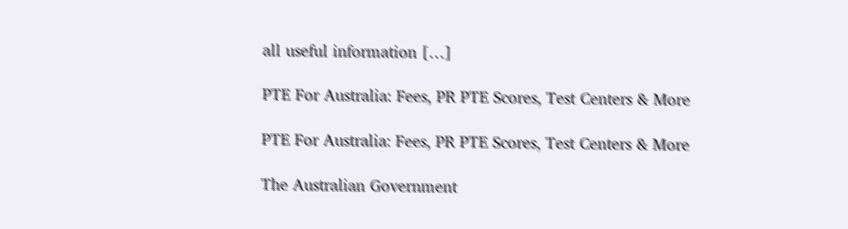all useful information […]

PTE For Australia: Fees, PR PTE Scores, Test Centers & More

PTE For Australia: Fees, PR PTE Scores, Test Centers & More

The Australian Government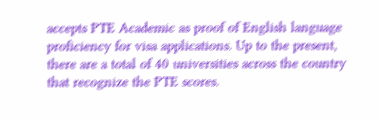accepts PTE Academic as proof of English language proficiency for visa applications. Up to the present, there are a total of 40 universities across the country that recognize the PTE scores.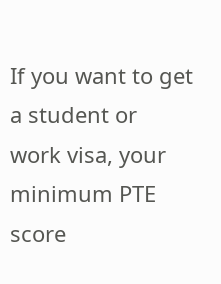If you want to get a student or work visa, your minimum PTE score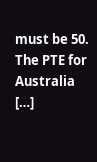must be 50. The PTE for Australia […]